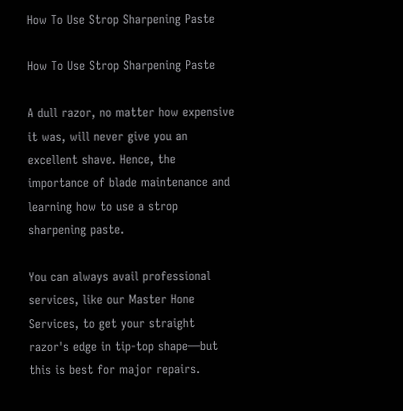How To Use Strop Sharpening Paste

How To Use Strop Sharpening Paste

A dull razor, no matter how expensive it was, will never give you an excellent shave. Hence, the importance of blade maintenance and learning how to use a strop sharpening paste.

You can always avail professional services, like our Master Hone Services, to get your straight razor's edge in tip-top shape—but this is best for major repairs.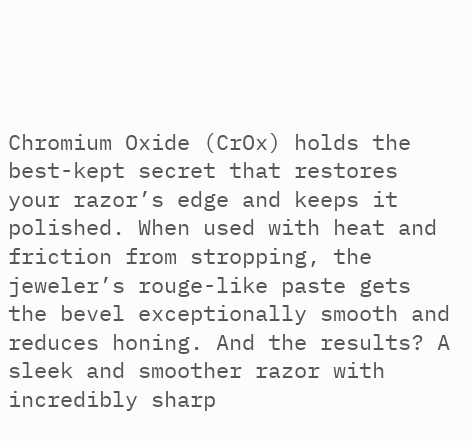Chromium Oxide (CrOx) holds the best-kept secret that restores your razor’s edge and keeps it polished. When used with heat and friction from stropping, the jeweler’s rouge-like paste gets the bevel exceptionally smooth and reduces honing. And the results? A sleek and smoother razor with incredibly sharp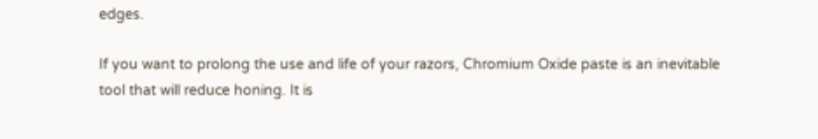edges.

If you want to prolong the use and life of your razors, Chromium Oxide paste is an inevitable tool that will reduce honing. It is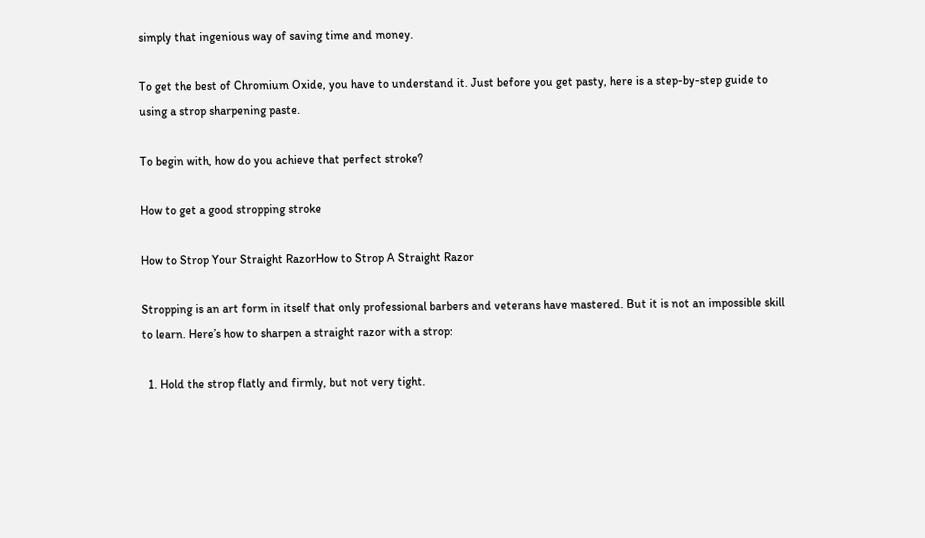simply that ingenious way of saving time and money.

To get the best of Chromium Oxide, you have to understand it. Just before you get pasty, here is a step-by-step guide to using a strop sharpening paste.

To begin with, how do you achieve that perfect stroke?

How to get a good stropping stroke

How to Strop Your Straight RazorHow to Strop A Straight Razor

Stropping is an art form in itself that only professional barbers and veterans have mastered. But it is not an impossible skill to learn. Here’s how to sharpen a straight razor with a strop:

  1. Hold the strop flatly and firmly, but not very tight.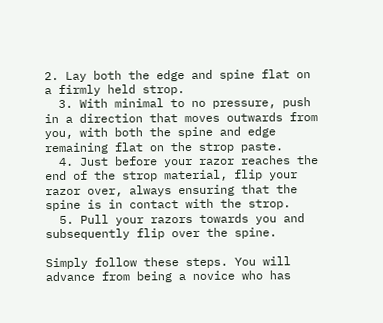2. Lay both the edge and spine flat on a firmly held strop.
  3. With minimal to no pressure, push in a direction that moves outwards from you, with both the spine and edge remaining flat on the strop paste.
  4. Just before your razor reaches the end of the strop material, flip your razor over, always ensuring that the spine is in contact with the strop.
  5. Pull your razors towards you and subsequently flip over the spine.

Simply follow these steps. You will advance from being a novice who has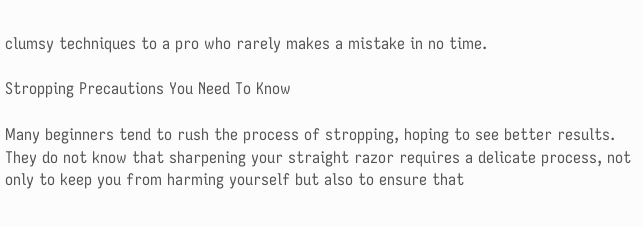clumsy techniques to a pro who rarely makes a mistake in no time.

Stropping Precautions You Need To Know

Many beginners tend to rush the process of stropping, hoping to see better results. They do not know that sharpening your straight razor requires a delicate process, not only to keep you from harming yourself but also to ensure that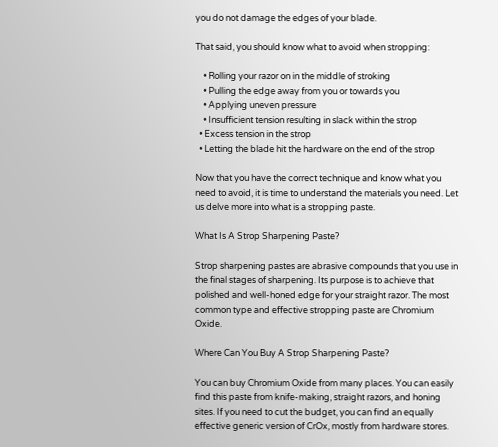you do not damage the edges of your blade.

That said, you should know what to avoid when stropping:

    • Rolling your razor on in the middle of stroking
    • Pulling the edge away from you or towards you
    • Applying uneven pressure
    • Insufficient tension resulting in slack within the strop
  • Excess tension in the strop
  • Letting the blade hit the hardware on the end of the strop

Now that you have the correct technique and know what you need to avoid, it is time to understand the materials you need. Let us delve more into what is a stropping paste.

What Is A Strop Sharpening Paste?

Strop sharpening pastes are abrasive compounds that you use in the final stages of sharpening. Its purpose is to achieve that polished and well-honed edge for your straight razor. The most common type and effective stropping paste are Chromium Oxide.

Where Can You Buy A Strop Sharpening Paste?

You can buy Chromium Oxide from many places. You can easily find this paste from knife-making, straight razors, and honing sites. If you need to cut the budget, you can find an equally effective generic version of CrOx, mostly from hardware stores.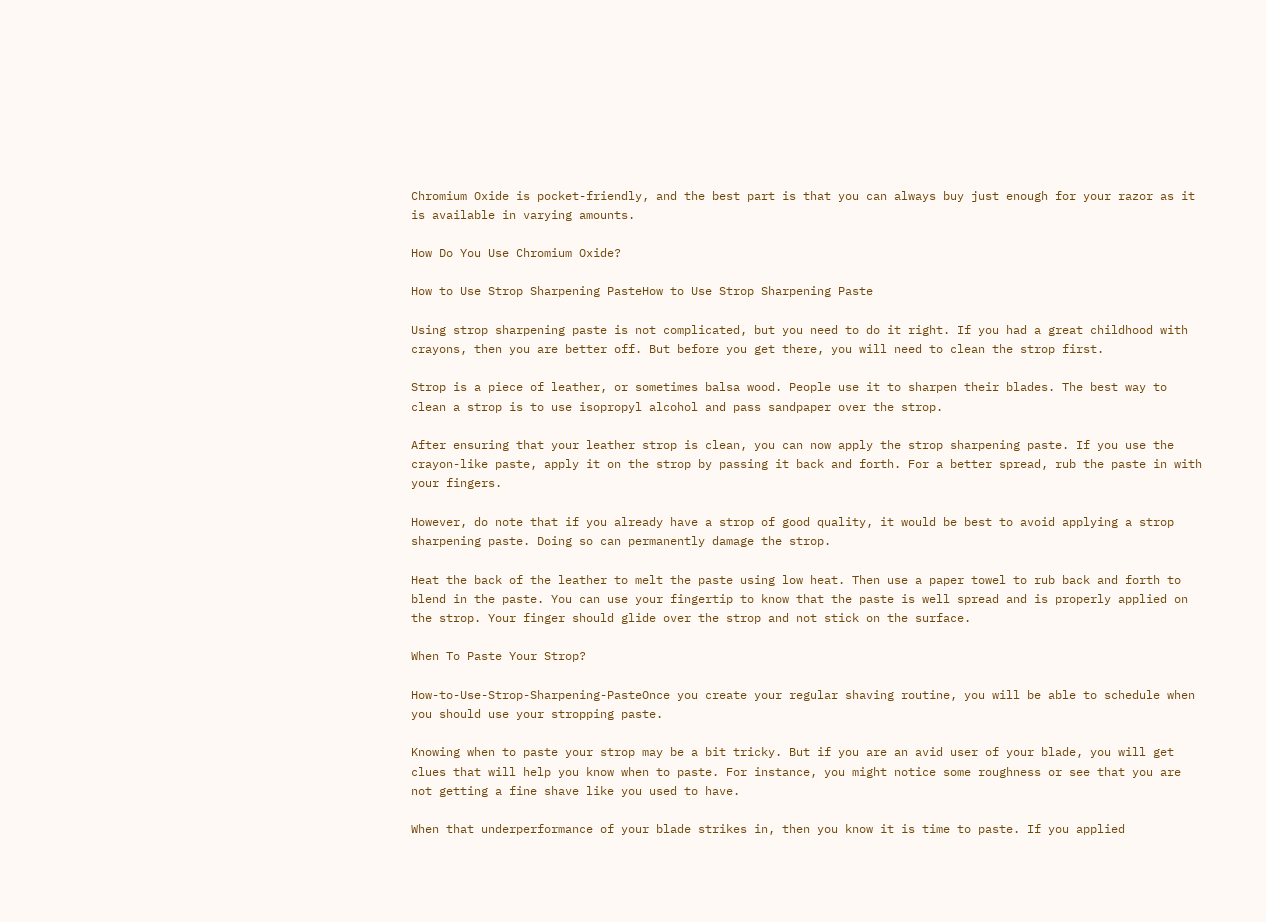Chromium Oxide is pocket-friendly, and the best part is that you can always buy just enough for your razor as it is available in varying amounts.

How Do You Use Chromium Oxide?

How to Use Strop Sharpening PasteHow to Use Strop Sharpening Paste

Using strop sharpening paste is not complicated, but you need to do it right. If you had a great childhood with crayons, then you are better off. But before you get there, you will need to clean the strop first.

Strop is a piece of leather, or sometimes balsa wood. People use it to sharpen their blades. The best way to clean a strop is to use isopropyl alcohol and pass sandpaper over the strop.

After ensuring that your leather strop is clean, you can now apply the strop sharpening paste. If you use the crayon-like paste, apply it on the strop by passing it back and forth. For a better spread, rub the paste in with your fingers.

However, do note that if you already have a strop of good quality, it would be best to avoid applying a strop sharpening paste. Doing so can permanently damage the strop.

Heat the back of the leather to melt the paste using low heat. Then use a paper towel to rub back and forth to blend in the paste. You can use your fingertip to know that the paste is well spread and is properly applied on the strop. Your finger should glide over the strop and not stick on the surface.

When To Paste Your Strop?

How-to-Use-Strop-Sharpening-PasteOnce you create your regular shaving routine, you will be able to schedule when you should use your stropping paste.

Knowing when to paste your strop may be a bit tricky. But if you are an avid user of your blade, you will get clues that will help you know when to paste. For instance, you might notice some roughness or see that you are not getting a fine shave like you used to have.

When that underperformance of your blade strikes in, then you know it is time to paste. If you applied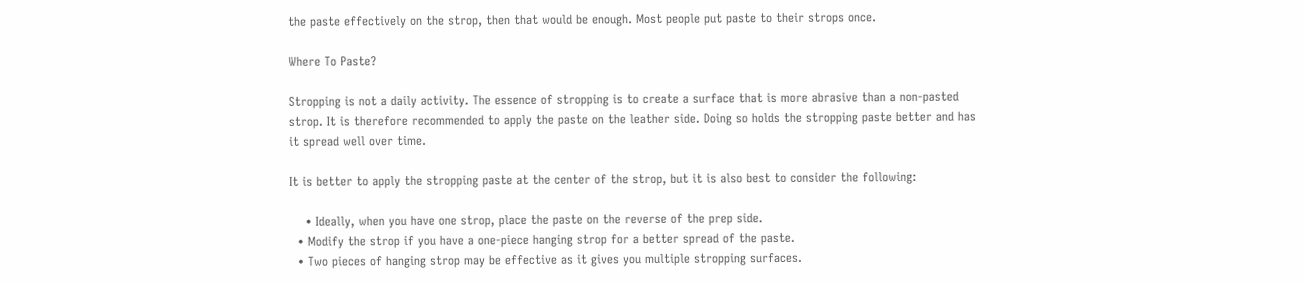the paste effectively on the strop, then that would be enough. Most people put paste to their strops once.

Where To Paste?

Stropping is not a daily activity. The essence of stropping is to create a surface that is more abrasive than a non-pasted strop. It is therefore recommended to apply the paste on the leather side. Doing so holds the stropping paste better and has it spread well over time.

It is better to apply the stropping paste at the center of the strop, but it is also best to consider the following:

    • Ideally, when you have one strop, place the paste on the reverse of the prep side.
  • Modify the strop if you have a one-piece hanging strop for a better spread of the paste.
  • Two pieces of hanging strop may be effective as it gives you multiple stropping surfaces.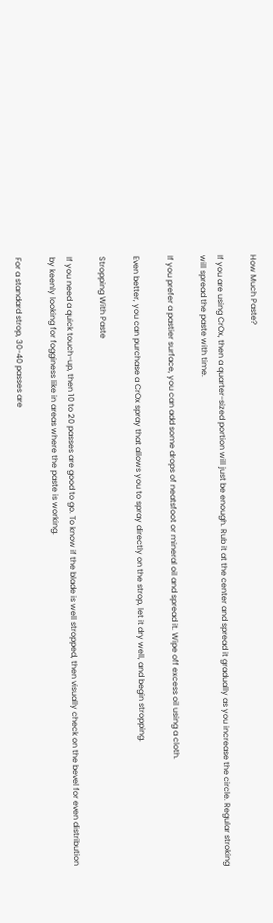How Much Paste?

If you are using CrOx, then a quarter-sized portion will just be enough. Rub it at the center and spread it gradually as you increase the circle. Regular stroking will spread the paste with time.

If you prefer a pastier surface, you can add some drops of neatsfoot or mineral oil and spread it. Wipe off excess oil using a cloth.

Even better, you can purchase a CrOx spray that allows you to spray directly on the strop, let it dry well, and begin stropping.

Stropping With Paste

If you need a quick touch-up, then 10 to 20 passes are good to go. To know if the blade is well stropped, then visually check on the bevel for even distribution by keenly looking for fogginess like in areas where the paste is working.

For a standard strop, 30-40 passes are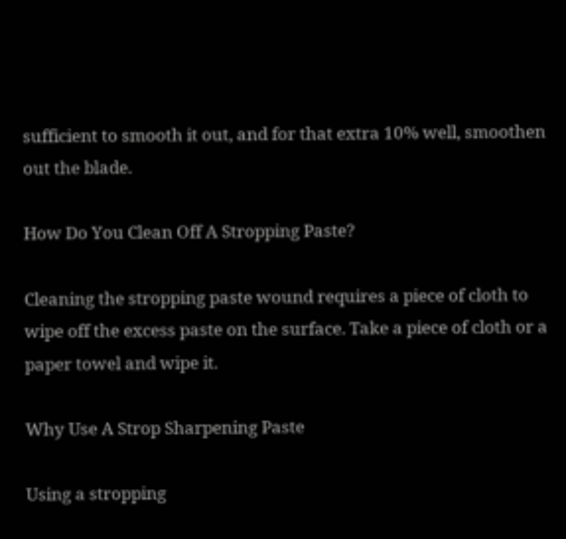sufficient to smooth it out, and for that extra 10% well, smoothen out the blade.

How Do You Clean Off A Stropping Paste?

Cleaning the stropping paste wound requires a piece of cloth to wipe off the excess paste on the surface. Take a piece of cloth or a paper towel and wipe it.

Why Use A Strop Sharpening Paste

Using a stropping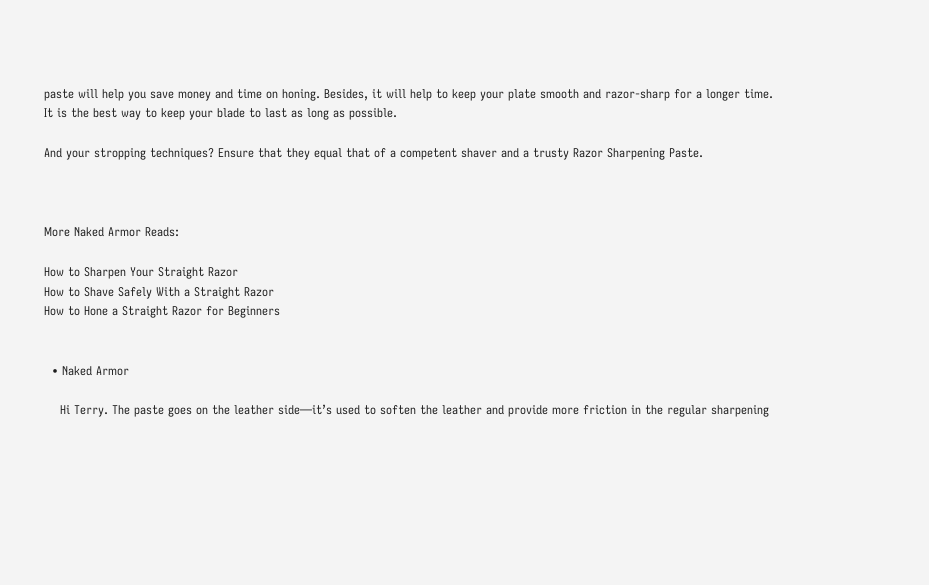paste will help you save money and time on honing. Besides, it will help to keep your plate smooth and razor-sharp for a longer time. It is the best way to keep your blade to last as long as possible.

And your stropping techniques? Ensure that they equal that of a competent shaver and a trusty Razor Sharpening Paste.



More Naked Armor Reads:

How to Sharpen Your Straight Razor
How to Shave Safely With a Straight Razor
How to Hone a Straight Razor for Beginners


  • Naked Armor

    Hi Terry. The paste goes on the leather side—it’s used to soften the leather and provide more friction in the regular sharpening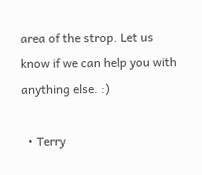area of the strop. Let us know if we can help you with anything else. :)

  • Terry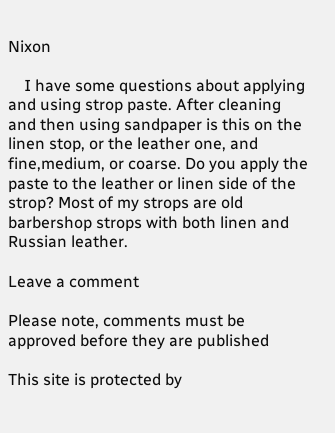Nixon

    I have some questions about applying and using strop paste. After cleaning and then using sandpaper is this on the linen stop, or the leather one, and fine,medium, or coarse. Do you apply the paste to the leather or linen side of the strop? Most of my strops are old barbershop strops with both linen and Russian leather.

Leave a comment

Please note, comments must be approved before they are published

This site is protected by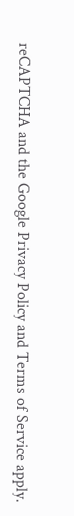reCAPTCHA and the Google Privacy Policy and Terms of Service apply.